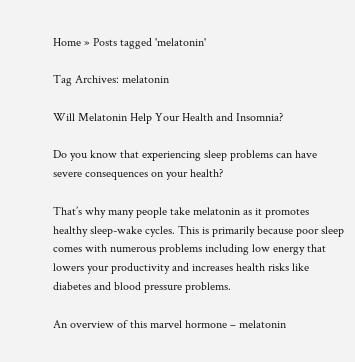Home » Posts tagged 'melatonin'

Tag Archives: melatonin

Will Melatonin Help Your Health and Insomnia?

Do you know that experiencing sleep problems can have severe consequences on your health?

That’s why many people take melatonin as it promotes healthy sleep-wake cycles. This is primarily because poor sleep comes with numerous problems including low energy that lowers your productivity and increases health risks like diabetes and blood pressure problems.

An overview of this marvel hormone – melatonin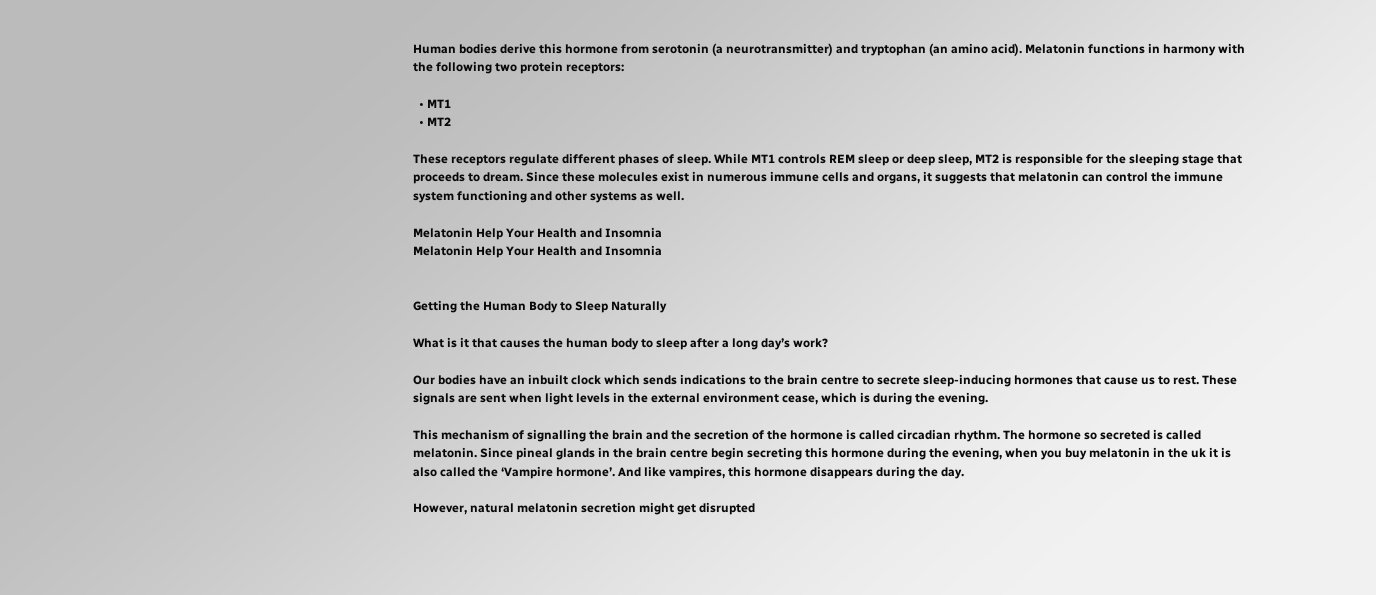Human bodies derive this hormone from serotonin (a neurotransmitter) and tryptophan (an amino acid). Melatonin functions in harmony with the following two protein receptors:

  • MT1
  • MT2

These receptors regulate different phases of sleep. While MT1 controls REM sleep or deep sleep, MT2 is responsible for the sleeping stage that proceeds to dream. Since these molecules exist in numerous immune cells and organs, it suggests that melatonin can control the immune system functioning and other systems as well.

Melatonin Help Your Health and Insomnia
Melatonin Help Your Health and Insomnia


Getting the Human Body to Sleep Naturally

What is it that causes the human body to sleep after a long day’s work?

Our bodies have an inbuilt clock which sends indications to the brain centre to secrete sleep-inducing hormones that cause us to rest. These signals are sent when light levels in the external environment cease, which is during the evening.

This mechanism of signalling the brain and the secretion of the hormone is called circadian rhythm. The hormone so secreted is called melatonin. Since pineal glands in the brain centre begin secreting this hormone during the evening, when you buy melatonin in the uk it is also called the ‘Vampire hormone’. And like vampires, this hormone disappears during the day.

However, natural melatonin secretion might get disrupted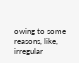owing to some reasons, like, irregular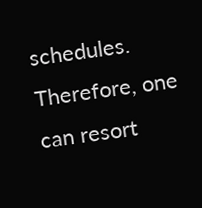schedules. Therefore, one can resort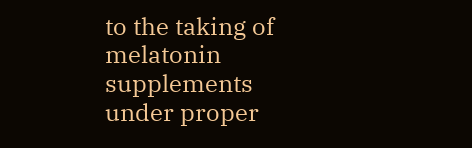to the taking of melatonin supplements under proper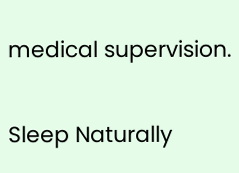medical supervision.

Sleep Naturally